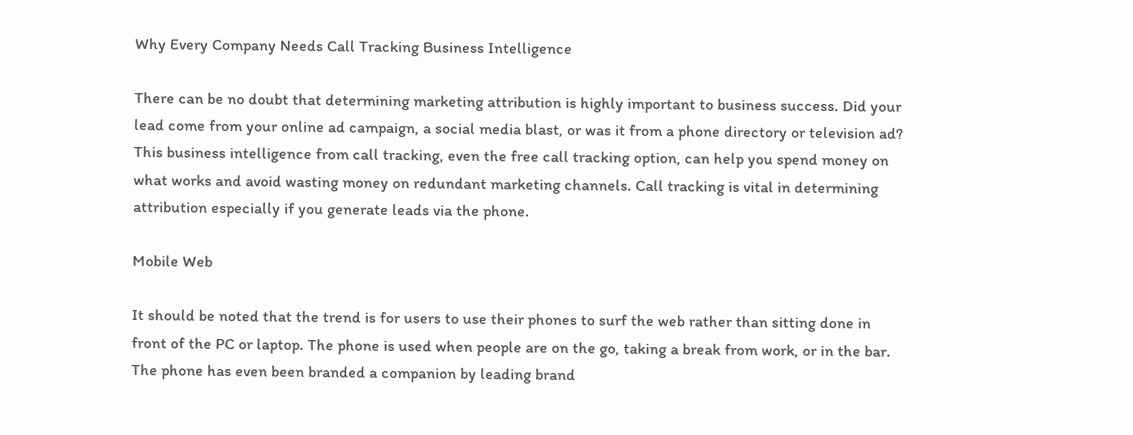Why Every Company Needs Call Tracking Business Intelligence

There can be no doubt that determining marketing attribution is highly important to business success. Did your lead come from your online ad campaign, a social media blast, or was it from a phone directory or television ad? This business intelligence from call tracking, even the free call tracking option, can help you spend money on what works and avoid wasting money on redundant marketing channels. Call tracking is vital in determining attribution especially if you generate leads via the phone.

Mobile Web

It should be noted that the trend is for users to use their phones to surf the web rather than sitting done in front of the PC or laptop. The phone is used when people are on the go, taking a break from work, or in the bar. The phone has even been branded a companion by leading brand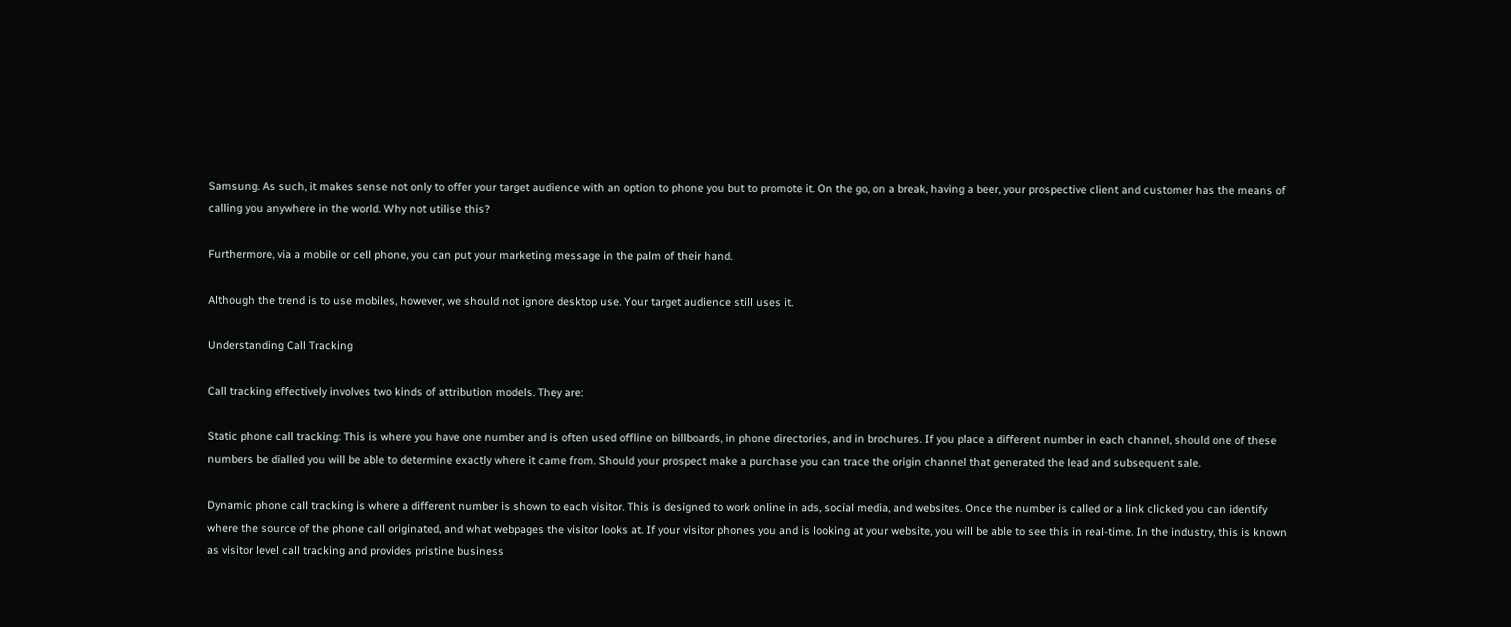Samsung. As such, it makes sense not only to offer your target audience with an option to phone you but to promote it. On the go, on a break, having a beer, your prospective client and customer has the means of calling you anywhere in the world. Why not utilise this?

Furthermore, via a mobile or cell phone, you can put your marketing message in the palm of their hand.

Although the trend is to use mobiles, however, we should not ignore desktop use. Your target audience still uses it.

Understanding Call Tracking

Call tracking effectively involves two kinds of attribution models. They are:

Static phone call tracking: This is where you have one number and is often used offline on billboards, in phone directories, and in brochures. If you place a different number in each channel, should one of these numbers be dialled you will be able to determine exactly where it came from. Should your prospect make a purchase you can trace the origin channel that generated the lead and subsequent sale.

Dynamic phone call tracking is where a different number is shown to each visitor. This is designed to work online in ads, social media, and websites. Once the number is called or a link clicked you can identify where the source of the phone call originated, and what webpages the visitor looks at. If your visitor phones you and is looking at your website, you will be able to see this in real-time. In the industry, this is known as visitor level call tracking and provides pristine business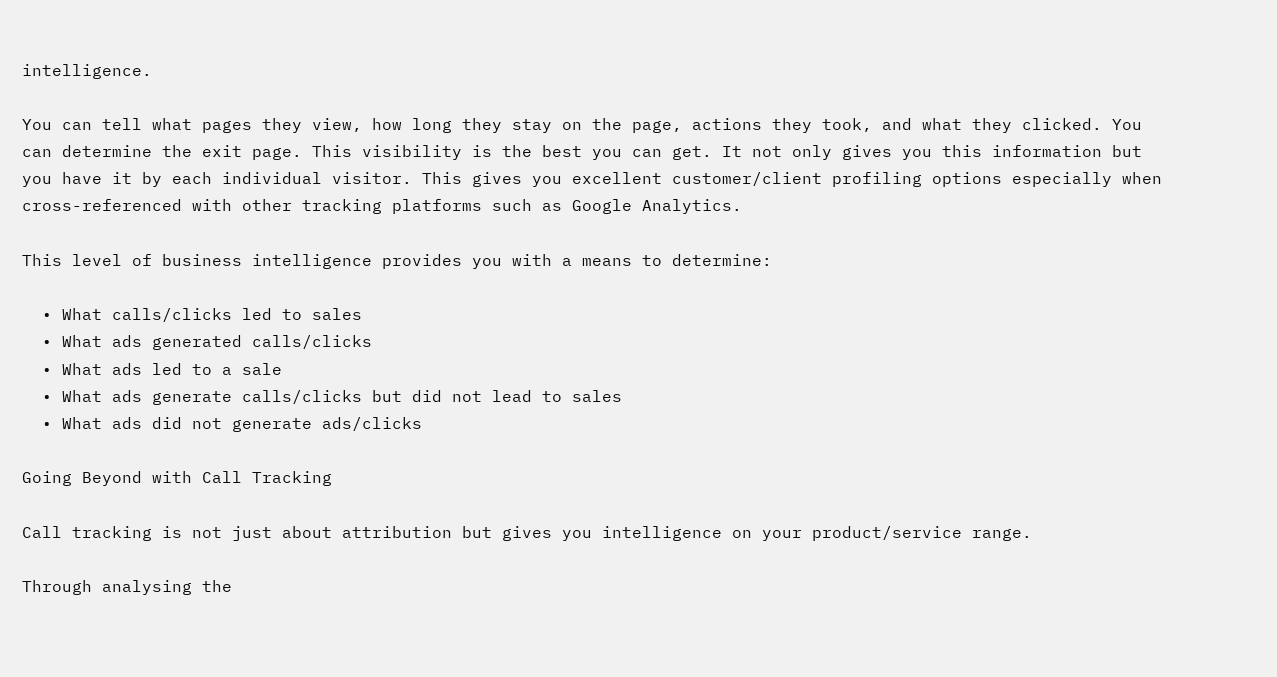intelligence.

You can tell what pages they view, how long they stay on the page, actions they took, and what they clicked. You can determine the exit page. This visibility is the best you can get. It not only gives you this information but you have it by each individual visitor. This gives you excellent customer/client profiling options especially when cross-referenced with other tracking platforms such as Google Analytics.

This level of business intelligence provides you with a means to determine:

  • What calls/clicks led to sales
  • What ads generated calls/clicks
  • What ads led to a sale
  • What ads generate calls/clicks but did not lead to sales
  • What ads did not generate ads/clicks

Going Beyond with Call Tracking

Call tracking is not just about attribution but gives you intelligence on your product/service range.

Through analysing the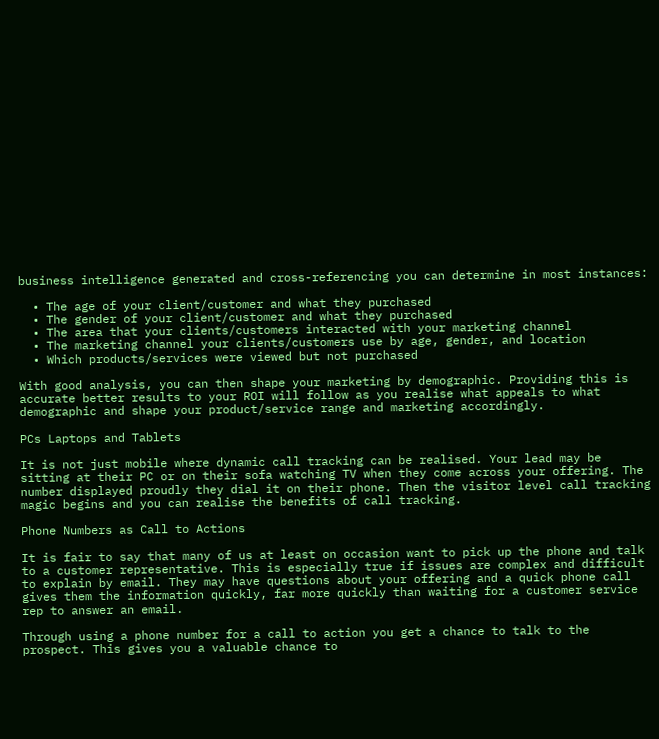business intelligence generated and cross-referencing you can determine in most instances:

  • The age of your client/customer and what they purchased
  • The gender of your client/customer and what they purchased
  • The area that your clients/customers interacted with your marketing channel
  • The marketing channel your clients/customers use by age, gender, and location
  • Which products/services were viewed but not purchased

With good analysis, you can then shape your marketing by demographic. Providing this is accurate better results to your ROI will follow as you realise what appeals to what demographic and shape your product/service range and marketing accordingly.

PCs Laptops and Tablets

It is not just mobile where dynamic call tracking can be realised. Your lead may be sitting at their PC or on their sofa watching TV when they come across your offering. The number displayed proudly they dial it on their phone. Then the visitor level call tracking magic begins and you can realise the benefits of call tracking.

Phone Numbers as Call to Actions

It is fair to say that many of us at least on occasion want to pick up the phone and talk to a customer representative. This is especially true if issues are complex and difficult to explain by email. They may have questions about your offering and a quick phone call gives them the information quickly, far more quickly than waiting for a customer service rep to answer an email.

Through using a phone number for a call to action you get a chance to talk to the prospect. This gives you a valuable chance to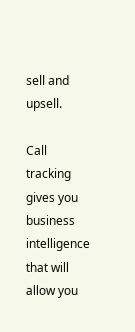sell and upsell.

Call tracking gives you business intelligence that will allow you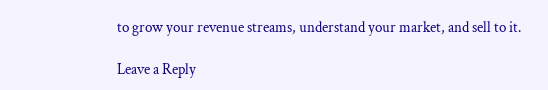to grow your revenue streams, understand your market, and sell to it.

Leave a Reply